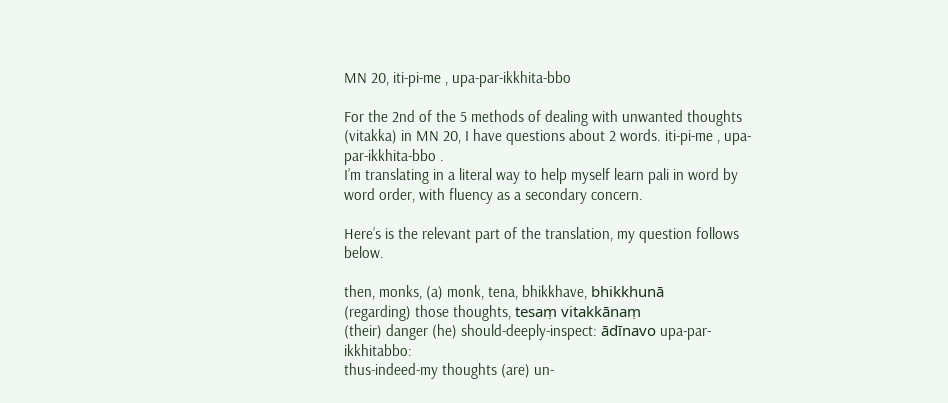MN 20, iti-pi-me , upa-par-ikkhita-bbo

For the 2nd of the 5 methods of dealing with unwanted thoughts (vitakka) in MN 20, I have questions about 2 words. iti-pi-me , upa-par-ikkhita-bbo .
I’m translating in a literal way to help myself learn pali in word by word order, with fluency as a secondary concern.

Here’s is the relevant part of the translation, my question follows below.

then, monks, (a) monk, tena, bhikkhave, bhikkhunā
(regarding) those thoughts, tesaṃ vitakkānaṃ
(their) danger (he) should-deeply-inspect: ādīnavo upa-par-ikkhitabbo:
thus-indeed-my thoughts (are) un-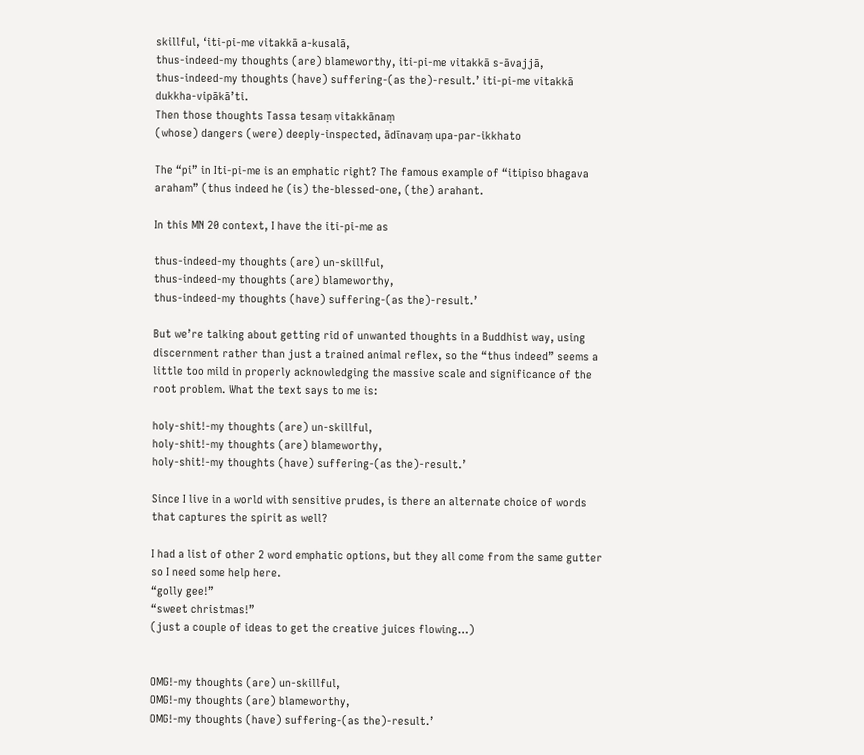skillful, ‘iti-pi-me vitakkā a-kusalā,
thus-indeed-my thoughts (are) blameworthy, iti-pi-me vitakkā s-āvajjā,
thus-indeed-my thoughts (have) suffering-(as the)-result.’ iti-pi-me vitakkā dukkha-vipākā’ti.
Then those thoughts Tassa tesaṃ vitakkānaṃ
(whose) dangers (were) deeply-inspected, ādīnavaṃ upa-par-ikkhato

The “pi” in Iti-pi-me is an emphatic right? The famous example of “itipiso bhagava araham” (thus indeed he (is) the-blessed-one, (the) arahant.

In this MN 20 context, I have the iti-pi-me as

thus-indeed-my thoughts (are) un-skillful,
thus-indeed-my thoughts (are) blameworthy,
thus-indeed-my thoughts (have) suffering-(as the)-result.’

But we’re talking about getting rid of unwanted thoughts in a Buddhist way, using discernment rather than just a trained animal reflex, so the “thus indeed” seems a little too mild in properly acknowledging the massive scale and significance of the root problem. What the text says to me is:

holy-shit!-my thoughts (are) un-skillful,
holy-shit!-my thoughts (are) blameworthy,
holy-shit!-my thoughts (have) suffering-(as the)-result.’

Since I live in a world with sensitive prudes, is there an alternate choice of words that captures the spirit as well?

I had a list of other 2 word emphatic options, but they all come from the same gutter so I need some help here.
“golly gee!”
“sweet christmas!”
(just a couple of ideas to get the creative juices flowing…)


OMG!-my thoughts (are) un-skillful,
OMG!-my thoughts (are) blameworthy,
OMG!-my thoughts (have) suffering-(as the)-result.’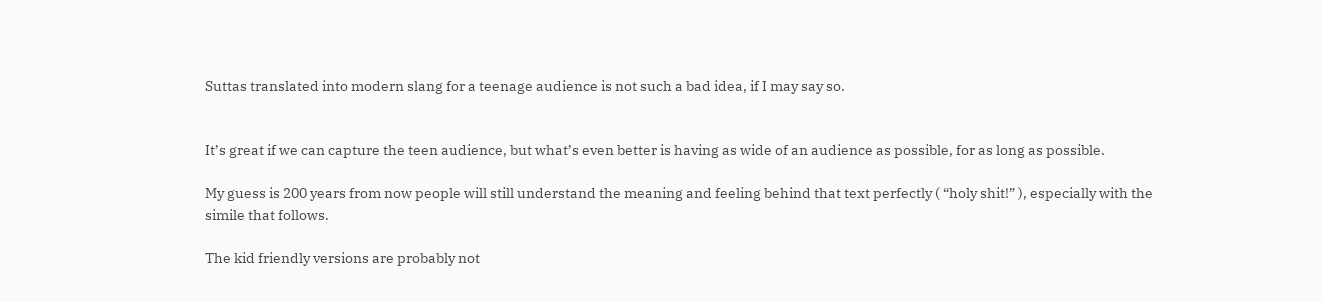Suttas translated into modern slang for a teenage audience is not such a bad idea, if I may say so.


It’s great if we can capture the teen audience, but what’s even better is having as wide of an audience as possible, for as long as possible.

My guess is 200 years from now people will still understand the meaning and feeling behind that text perfectly ( “holy shit!” ), especially with the simile that follows.

The kid friendly versions are probably not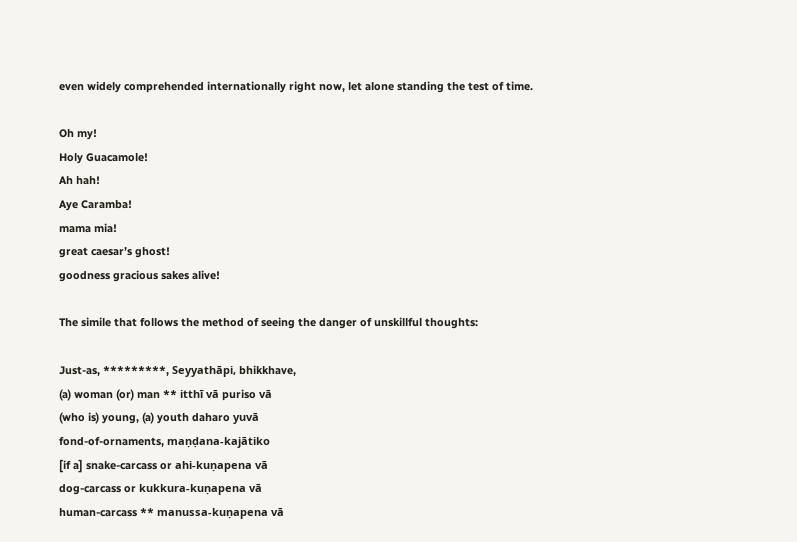even widely comprehended internationally right now, let alone standing the test of time.

Oh my!
Holy Guacamole!
Ah hah!
Aye Caramba!
mama mia!
great caesar’s ghost!
goodness gracious sakes alive!

The simile that follows the method of seeing the danger of unskillful thoughts:

Just-as, *********, Seyyathāpi, bhikkhave,
(a) woman (or) man ** itthī vā puriso vā
(who is) young, (a) youth daharo yuvā
fond-of-ornaments, maṇḍana-kajātiko
[if a] snake-carcass or ahi-kuṇapena vā
dog-carcass or kukkura-kuṇapena vā
human-carcass ** manussa-kuṇapena vā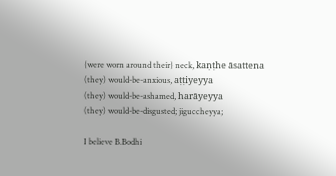{were worn around their} neck, kaṇṭhe āsattena
(they) would-be-anxious, aṭṭiyeyya
(they) would-be-ashamed, harāyeyya
(they) would-be-disgusted; jiguccheyya;

I believe B.Bodhi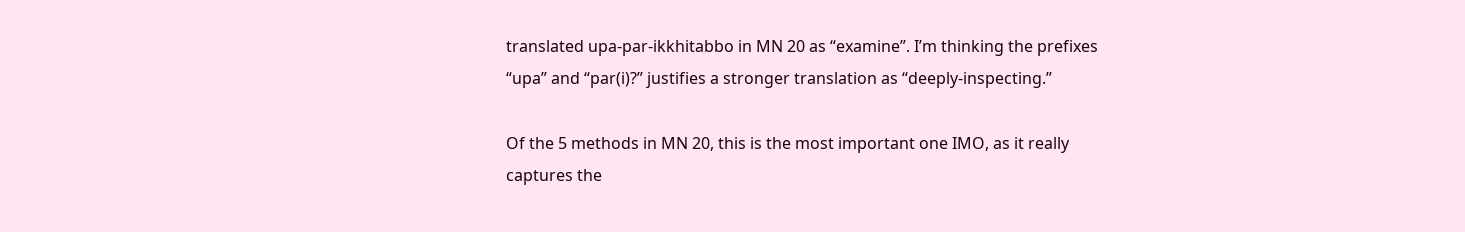translated upa-par-ikkhitabbo in MN 20 as “examine”. I’m thinking the prefixes “upa” and “par(i)?” justifies a stronger translation as “deeply-inspecting.”

Of the 5 methods in MN 20, this is the most important one IMO, as it really captures the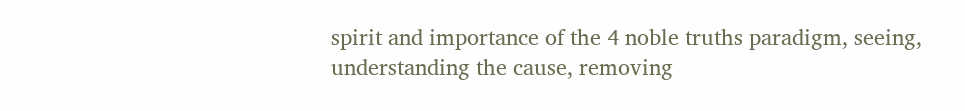spirit and importance of the 4 noble truths paradigm, seeing, understanding the cause, removing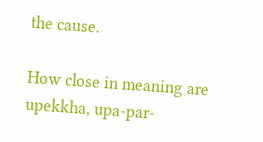the cause.

How close in meaning are upekkha, upa-par-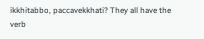ikkhitabbo, paccavekkhati? They all have the verb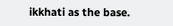ikkhati as the base.